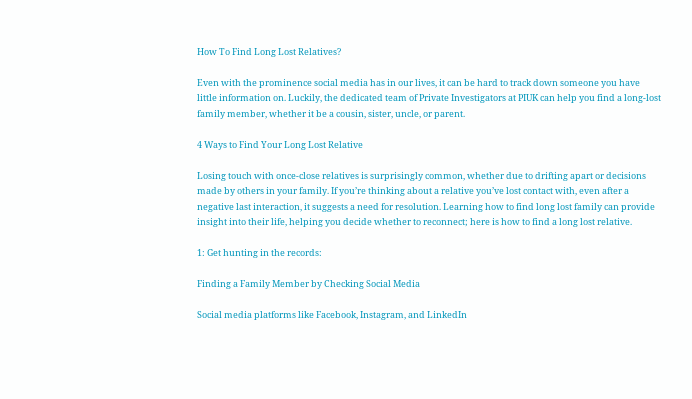How To Find Long Lost Relatives?

Even with the prominence social media has in our lives, it can be hard to track down someone you have little information on. Luckily, the dedicated team of Private Investigators at PIUK can help you find a long-lost family member, whether it be a cousin, sister, uncle, or parent.

4 Ways to Find Your Long Lost Relative

Losing touch with once-close relatives is surprisingly common, whether due to drifting apart or decisions made by others in your family. If you’re thinking about a relative you’ve lost contact with, even after a negative last interaction, it suggests a need for resolution. Learning how to find long lost family can provide insight into their life, helping you decide whether to reconnect; here is how to find a long lost relative.

1: Get hunting in the records:

Finding a Family Member by Checking Social Media

Social media platforms like Facebook, Instagram, and LinkedIn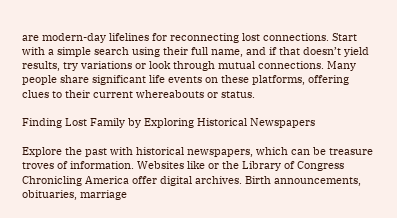are modern-day lifelines for reconnecting lost connections. Start with a simple search using their full name, and if that doesn’t yield results, try variations or look through mutual connections. Many people share significant life events on these platforms, offering clues to their current whereabouts or status.

Finding Lost Family by Exploring Historical Newspapers

Explore the past with historical newspapers, which can be treasure troves of information. Websites like or the Library of Congress Chronicling America offer digital archives. Birth announcements, obituaries, marriage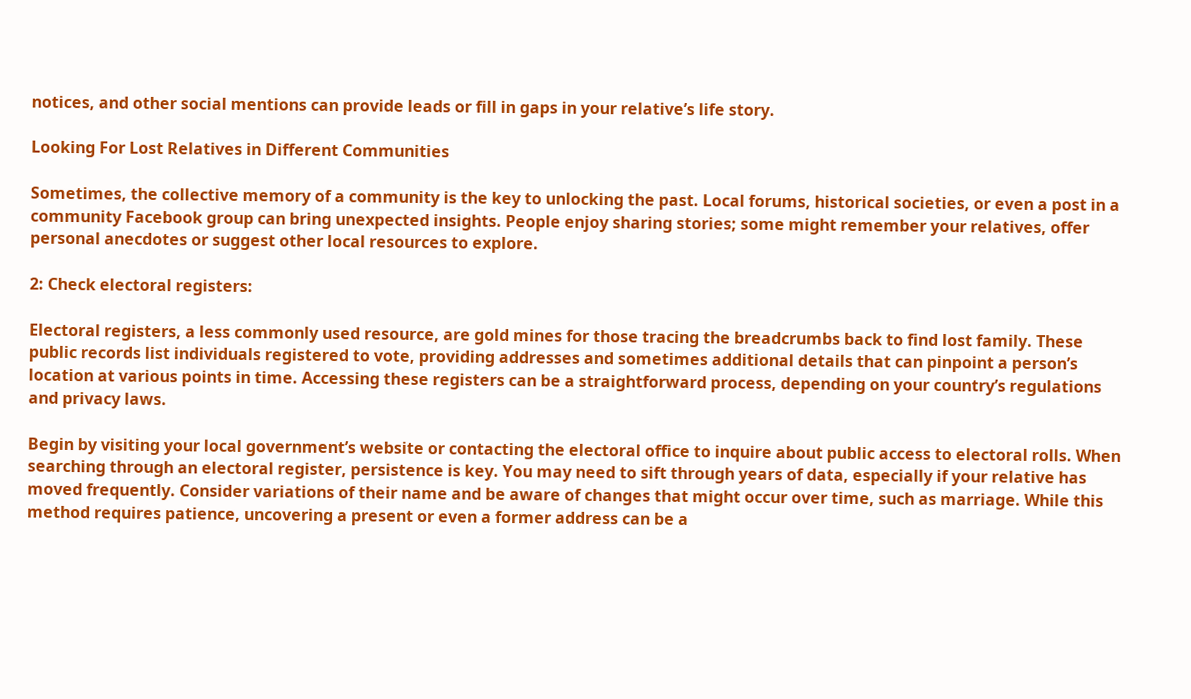notices, and other social mentions can provide leads or fill in gaps in your relative’s life story.

Looking For Lost Relatives in Different Communities

Sometimes, the collective memory of a community is the key to unlocking the past. Local forums, historical societies, or even a post in a community Facebook group can bring unexpected insights. People enjoy sharing stories; some might remember your relatives, offer personal anecdotes or suggest other local resources to explore.

2: Check electoral registers:

Electoral registers, a less commonly used resource, are gold mines for those tracing the breadcrumbs back to find lost family. These public records list individuals registered to vote, providing addresses and sometimes additional details that can pinpoint a person’s location at various points in time. Accessing these registers can be a straightforward process, depending on your country’s regulations and privacy laws.

Begin by visiting your local government’s website or contacting the electoral office to inquire about public access to electoral rolls. When searching through an electoral register, persistence is key. You may need to sift through years of data, especially if your relative has moved frequently. Consider variations of their name and be aware of changes that might occur over time, such as marriage. While this method requires patience, uncovering a present or even a former address can be a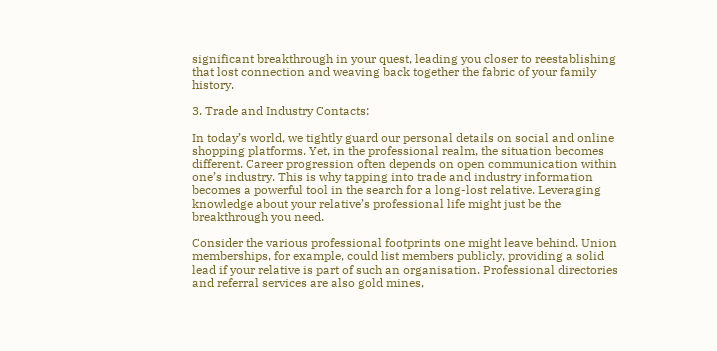significant breakthrough in your quest, leading you closer to reestablishing that lost connection and weaving back together the fabric of your family history.

3. Trade and Industry Contacts:

In today’s world, we tightly guard our personal details on social and online shopping platforms. Yet, in the professional realm, the situation becomes different. Career progression often depends on open communication within one’s industry. This is why tapping into trade and industry information becomes a powerful tool in the search for a long-lost relative. Leveraging knowledge about your relative’s professional life might just be the breakthrough you need.

Consider the various professional footprints one might leave behind. Union memberships, for example, could list members publicly, providing a solid lead if your relative is part of such an organisation. Professional directories and referral services are also gold mines,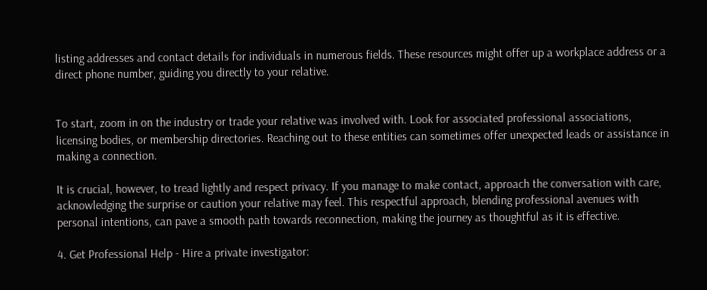listing addresses and contact details for individuals in numerous fields. These resources might offer up a workplace address or a direct phone number, guiding you directly to your relative.


To start, zoom in on the industry or trade your relative was involved with. Look for associated professional associations, licensing bodies, or membership directories. Reaching out to these entities can sometimes offer unexpected leads or assistance in making a connection.

It is crucial, however, to tread lightly and respect privacy. If you manage to make contact, approach the conversation with care, acknowledging the surprise or caution your relative may feel. This respectful approach, blending professional avenues with personal intentions, can pave a smooth path towards reconnection, making the journey as thoughtful as it is effective.

4. Get Professional Help - Hire a private investigator: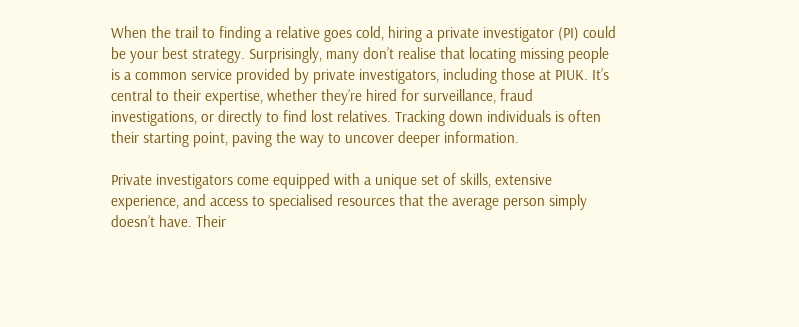When the trail to finding a relative goes cold, hiring a private investigator (PI) could be your best strategy. Surprisingly, many don’t realise that locating missing people is a common service provided by private investigators, including those at PIUK. It’s central to their expertise, whether they’re hired for surveillance, fraud investigations, or directly to find lost relatives. Tracking down individuals is often their starting point, paving the way to uncover deeper information.

Private investigators come equipped with a unique set of skills, extensive experience, and access to specialised resources that the average person simply doesn’t have. Their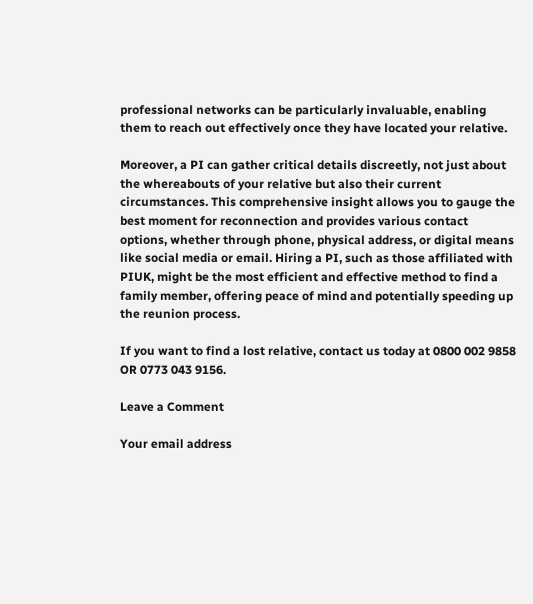professional networks can be particularly invaluable, enabling them to reach out effectively once they have located your relative.

Moreover, a PI can gather critical details discreetly, not just about the whereabouts of your relative but also their current circumstances. This comprehensive insight allows you to gauge the best moment for reconnection and provides various contact options, whether through phone, physical address, or digital means like social media or email. Hiring a PI, such as those affiliated with PIUK, might be the most efficient and effective method to find a family member, offering peace of mind and potentially speeding up the reunion process.

If you want to find a lost relative, contact us today at 0800 002 9858 OR 0773 043 9156.

Leave a Comment

Your email address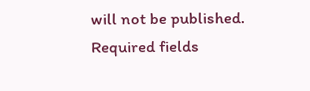will not be published. Required fields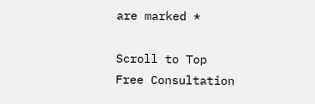are marked *

Scroll to Top
Free Consultation